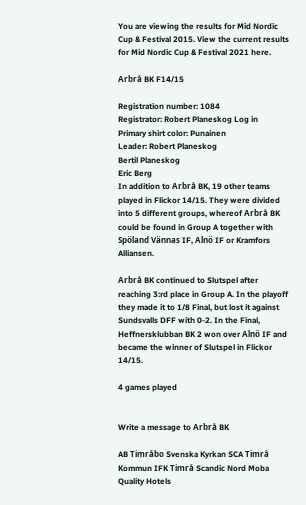You are viewing the results for Mid Nordic Cup & Festival 2015. View the current results for Mid Nordic Cup & Festival 2021 here.

Arbrå BK F14/15

Registration number: 1084
Registrator: Robert Planeskog Log in
Primary shirt color: Punainen
Leader: Robert Planeskog
Bertil Planeskog
Eric Berg
In addition to Arbrå BK, 19 other teams played in Flickor 14/15. They were divided into 5 different groups, whereof Arbrå BK could be found in Group A together with Spöland Vännas IF, Alnö IF or Kramfors Alliansen.

Arbrå BK continued to Slutspel after reaching 3:rd place in Group A. In the playoff they made it to 1/8 Final, but lost it against Sundsvalls DFF with 0-2. In the Final, Heffnersklubban BK 2 won over Alnö IF and became the winner of Slutspel in Flickor 14/15.

4 games played


Write a message to Arbrå BK

AB Timråbo Svenska Kyrkan SCA Timrå Kommun IFK Timrå Scandic Nord Moba Quality Hotels